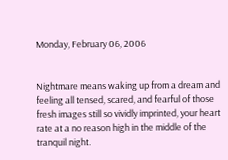Monday, February 06, 2006


Nightmare means waking up from a dream and feeling all tensed, scared, and fearful of those fresh images still so vividly imprinted, your heart rate at a no reason high in the middle of the tranquil night.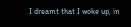I dreamt that I woke up, in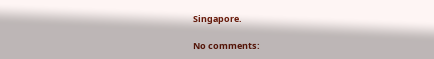Singapore.

No comments: